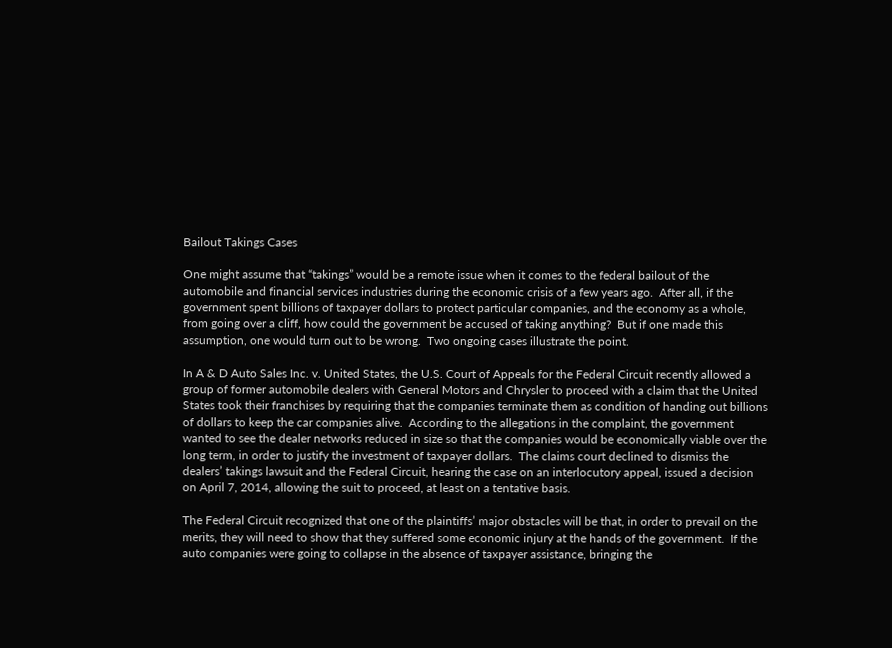Bailout Takings Cases

One might assume that “takings” would be a remote issue when it comes to the federal bailout of the automobile and financial services industries during the economic crisis of a few years ago.  After all, if the government spent billions of taxpayer dollars to protect particular companies, and the economy as a whole, from going over a cliff, how could the government be accused of taking anything?  But if one made this assumption, one would turn out to be wrong.  Two ongoing cases illustrate the point.

In A & D Auto Sales Inc. v. United States, the U.S. Court of Appeals for the Federal Circuit recently allowed a group of former automobile dealers with General Motors and Chrysler to proceed with a claim that the United States took their franchises by requiring that the companies terminate them as condition of handing out billions of dollars to keep the car companies alive.  According to the allegations in the complaint, the government wanted to see the dealer networks reduced in size so that the companies would be economically viable over the long term, in order to justify the investment of taxpayer dollars.  The claims court declined to dismiss the dealers’ takings lawsuit and the Federal Circuit, hearing the case on an interlocutory appeal, issued a decision on April 7, 2014, allowing the suit to proceed, at least on a tentative basis.

The Federal Circuit recognized that one of the plaintiffs’ major obstacles will be that, in order to prevail on the merits, they will need to show that they suffered some economic injury at the hands of the government.  If the auto companies were going to collapse in the absence of taxpayer assistance, bringing the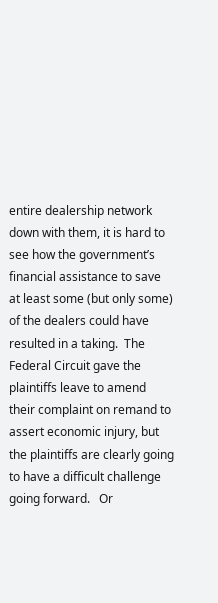entire dealership network down with them, it is hard to see how the government’s financial assistance to save at least some (but only some) of the dealers could have resulted in a taking.  The Federal Circuit gave the plaintiffs leave to amend their complaint on remand to assert economic injury, but the plaintiffs are clearly going to have a difficult challenge going forward.   Or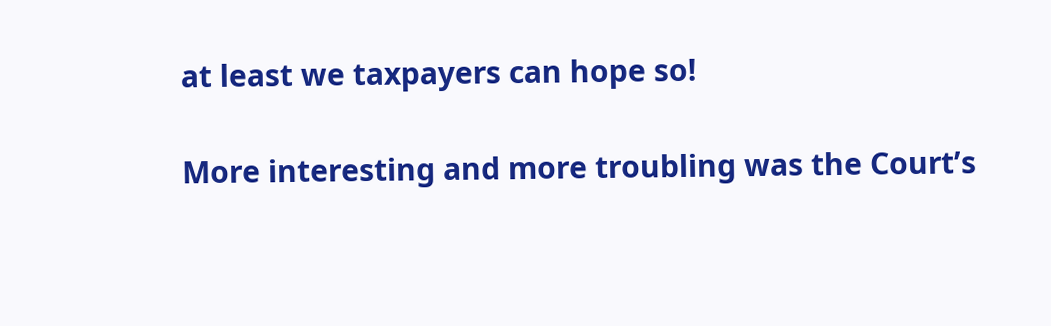at least we taxpayers can hope so!

More interesting and more troubling was the Court’s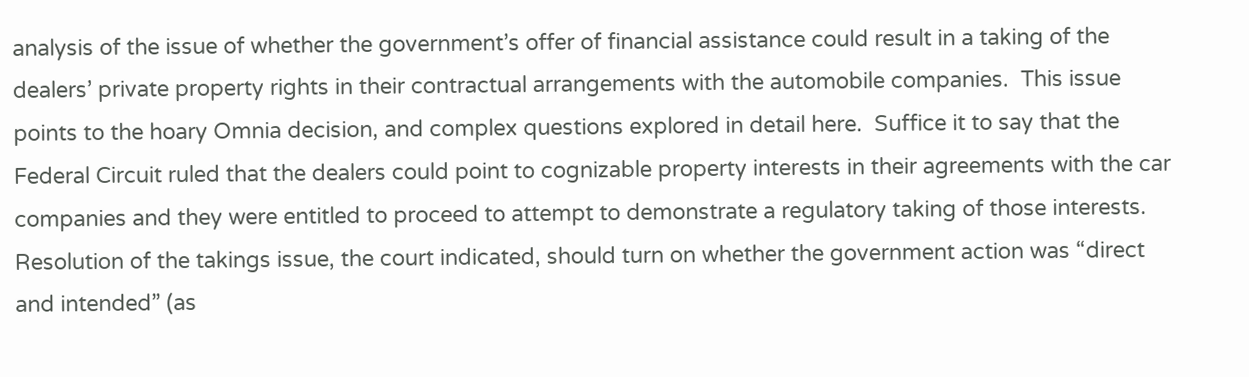analysis of the issue of whether the government’s offer of financial assistance could result in a taking of the dealers’ private property rights in their contractual arrangements with the automobile companies.  This issue points to the hoary Omnia decision, and complex questions explored in detail here.  Suffice it to say that the Federal Circuit ruled that the dealers could point to cognizable property interests in their agreements with the car companies and they were entitled to proceed to attempt to demonstrate a regulatory taking of those interests.  Resolution of the takings issue, the court indicated, should turn on whether the government action was “direct and intended” (as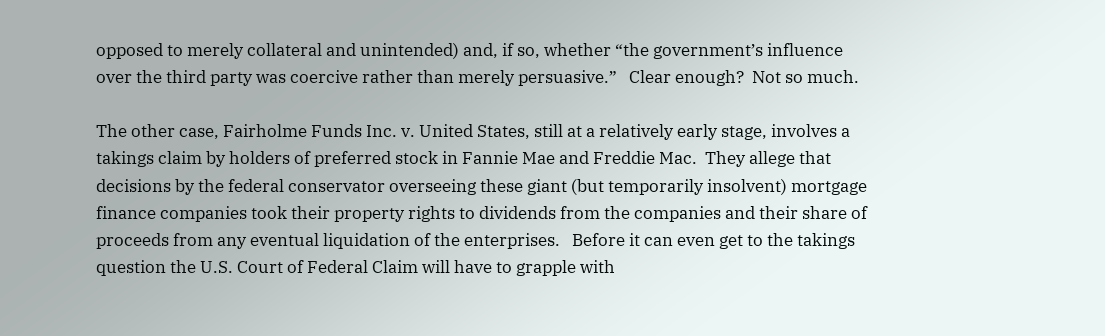opposed to merely collateral and unintended) and, if so, whether “the government’s influence over the third party was coercive rather than merely persuasive.”   Clear enough?  Not so much.

The other case, Fairholme Funds Inc. v. United States, still at a relatively early stage, involves a takings claim by holders of preferred stock in Fannie Mae and Freddie Mac.  They allege that decisions by the federal conservator overseeing these giant (but temporarily insolvent) mortgage finance companies took their property rights to dividends from the companies and their share of proceeds from any eventual liquidation of the enterprises.   Before it can even get to the takings question the U.S. Court of Federal Claim will have to grapple with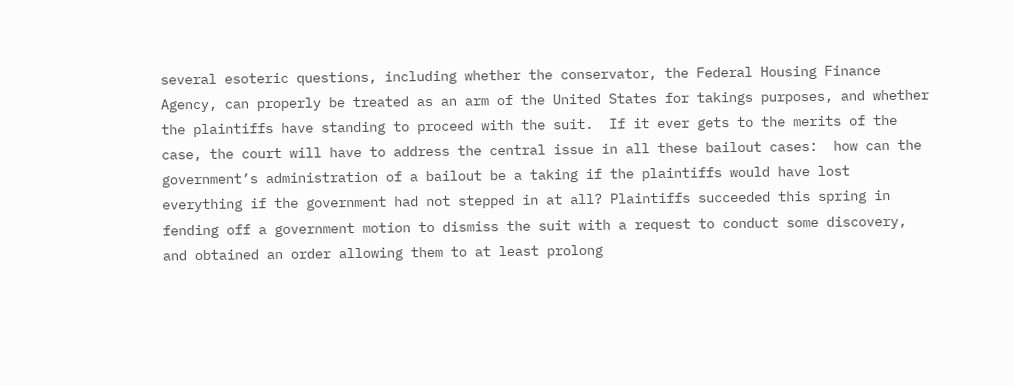several esoteric questions, including whether the conservator, the Federal Housing Finance Agency, can properly be treated as an arm of the United States for takings purposes, and whether the plaintiffs have standing to proceed with the suit.  If it ever gets to the merits of the case, the court will have to address the central issue in all these bailout cases:  how can the government’s administration of a bailout be a taking if the plaintiffs would have lost everything if the government had not stepped in at all? Plaintiffs succeeded this spring in fending off a government motion to dismiss the suit with a request to conduct some discovery, and obtained an order allowing them to at least prolong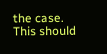the case.  This should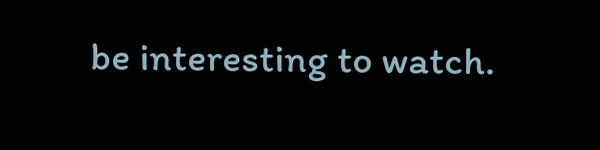be interesting to watch.